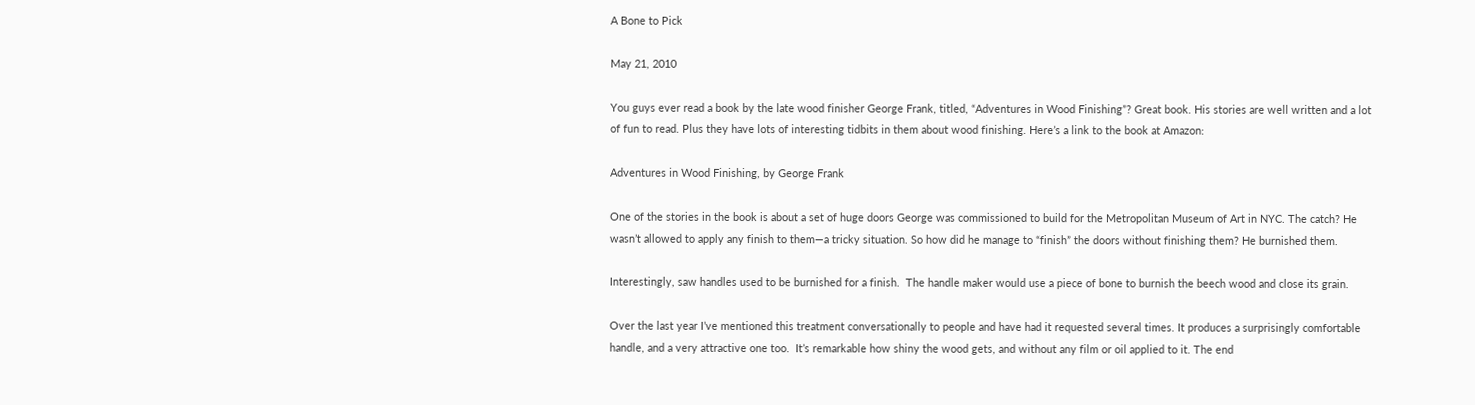A Bone to Pick

May 21, 2010

You guys ever read a book by the late wood finisher George Frank, titled, “Adventures in Wood Finishing”? Great book. His stories are well written and a lot of fun to read. Plus they have lots of interesting tidbits in them about wood finishing. Here’s a link to the book at Amazon:

Adventures in Wood Finishing, by George Frank

One of the stories in the book is about a set of huge doors George was commissioned to build for the Metropolitan Museum of Art in NYC. The catch? He wasn’t allowed to apply any finish to them—a tricky situation. So how did he manage to “finish” the doors without finishing them? He burnished them.

Interestingly, saw handles used to be burnished for a finish.  The handle maker would use a piece of bone to burnish the beech wood and close its grain.

Over the last year I’ve mentioned this treatment conversationally to people and have had it requested several times. It produces a surprisingly comfortable handle, and a very attractive one too.  It’s remarkable how shiny the wood gets, and without any film or oil applied to it. The end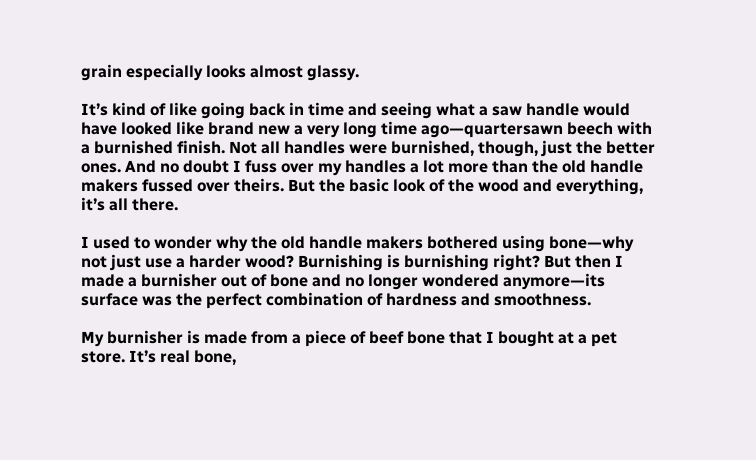grain especially looks almost glassy.

It’s kind of like going back in time and seeing what a saw handle would have looked like brand new a very long time ago—quartersawn beech with a burnished finish. Not all handles were burnished, though, just the better ones. And no doubt I fuss over my handles a lot more than the old handle makers fussed over theirs. But the basic look of the wood and everything, it’s all there.

I used to wonder why the old handle makers bothered using bone—why not just use a harder wood? Burnishing is burnishing right? But then I made a burnisher out of bone and no longer wondered anymore—its surface was the perfect combination of hardness and smoothness.

My burnisher is made from a piece of beef bone that I bought at a pet store. It’s real bone,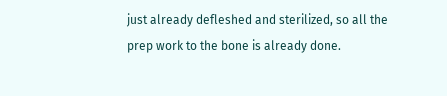just already defleshed and sterilized, so all the prep work to the bone is already done.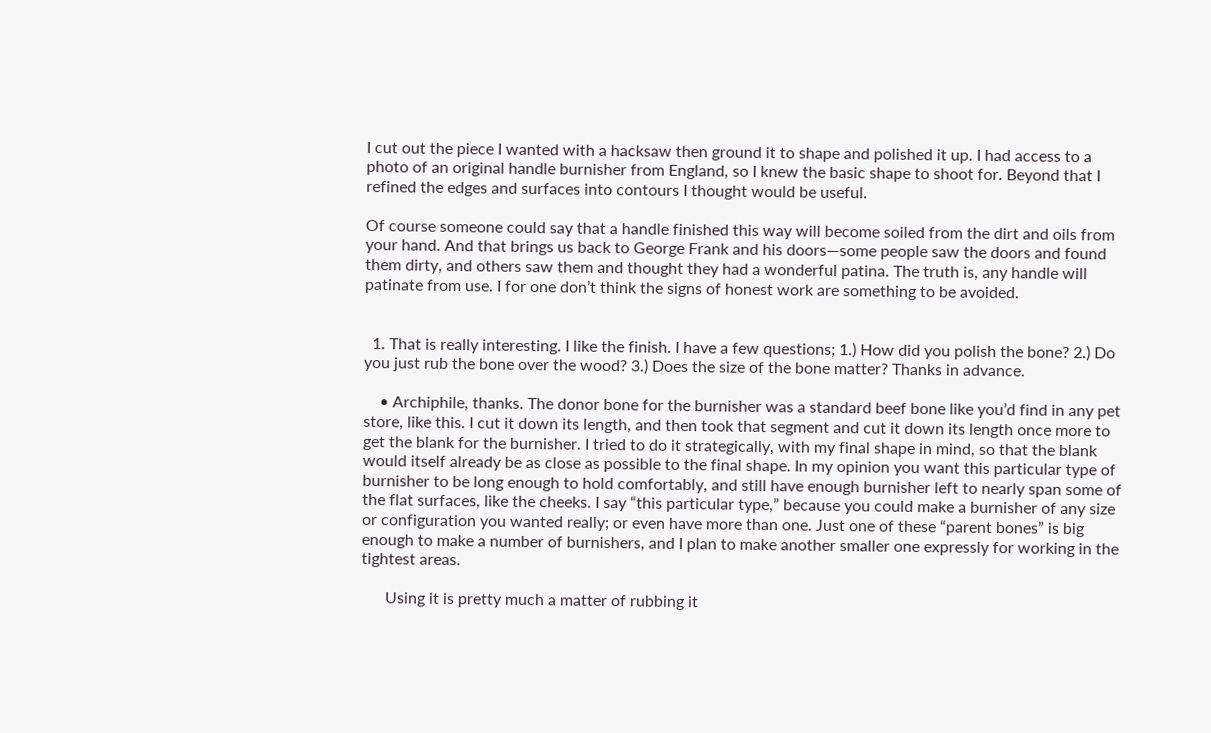I cut out the piece I wanted with a hacksaw then ground it to shape and polished it up. I had access to a photo of an original handle burnisher from England, so I knew the basic shape to shoot for. Beyond that I refined the edges and surfaces into contours I thought would be useful.

Of course someone could say that a handle finished this way will become soiled from the dirt and oils from your hand. And that brings us back to George Frank and his doors—some people saw the doors and found them dirty, and others saw them and thought they had a wonderful patina. The truth is, any handle will patinate from use. I for one don’t think the signs of honest work are something to be avoided.


  1. That is really interesting. I like the finish. I have a few questions; 1.) How did you polish the bone? 2.) Do you just rub the bone over the wood? 3.) Does the size of the bone matter? Thanks in advance.

    • Archiphile, thanks. The donor bone for the burnisher was a standard beef bone like you’d find in any pet store, like this. I cut it down its length, and then took that segment and cut it down its length once more to get the blank for the burnisher. I tried to do it strategically, with my final shape in mind, so that the blank would itself already be as close as possible to the final shape. In my opinion you want this particular type of burnisher to be long enough to hold comfortably, and still have enough burnisher left to nearly span some of the flat surfaces, like the cheeks. I say “this particular type,” because you could make a burnisher of any size or configuration you wanted really; or even have more than one. Just one of these “parent bones” is big enough to make a number of burnishers, and I plan to make another smaller one expressly for working in the tightest areas.

      Using it is pretty much a matter of rubbing it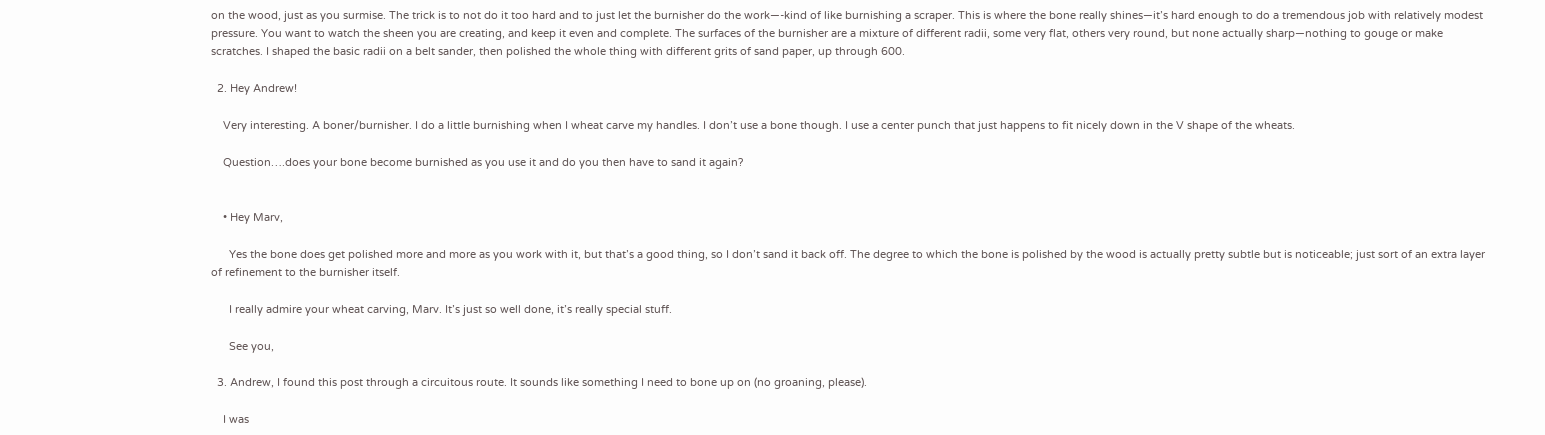on the wood, just as you surmise. The trick is to not do it too hard and to just let the burnisher do the work—-kind of like burnishing a scraper. This is where the bone really shines—it’s hard enough to do a tremendous job with relatively modest pressure. You want to watch the sheen you are creating, and keep it even and complete. The surfaces of the burnisher are a mixture of different radii, some very flat, others very round, but none actually sharp—nothing to gouge or make scratches. I shaped the basic radii on a belt sander, then polished the whole thing with different grits of sand paper, up through 600.

  2. Hey Andrew!

    Very interesting. A boner/burnisher. I do a little burnishing when I wheat carve my handles. I don’t use a bone though. I use a center punch that just happens to fit nicely down in the V shape of the wheats.

    Question….does your bone become burnished as you use it and do you then have to sand it again?


    • Hey Marv,

      Yes the bone does get polished more and more as you work with it, but that’s a good thing, so I don’t sand it back off. The degree to which the bone is polished by the wood is actually pretty subtle but is noticeable; just sort of an extra layer of refinement to the burnisher itself.

      I really admire your wheat carving, Marv. It’s just so well done, it’s really special stuff.

      See you,

  3. Andrew, I found this post through a circuitous route. It sounds like something I need to bone up on (no groaning, please).

    I was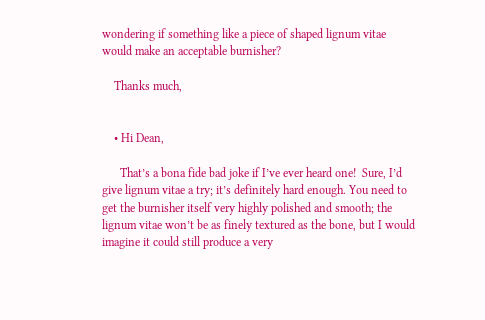wondering if something like a piece of shaped lignum vitae would make an acceptable burnisher?

    Thanks much,


    • Hi Dean,

      That’s a bona fide bad joke if I’ve ever heard one!  Sure, I’d give lignum vitae a try; it’s definitely hard enough. You need to get the burnisher itself very highly polished and smooth; the lignum vitae won’t be as finely textured as the bone, but I would imagine it could still produce a very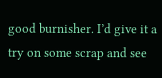good burnisher. I’d give it a try on some scrap and see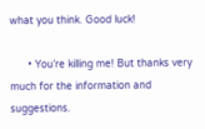what you think. Good luck!

      • You’re killing me! But thanks very much for the information and suggestions.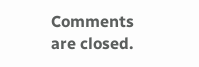Comments are closed.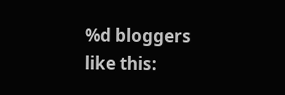%d bloggers like this: